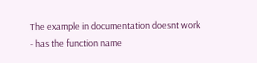The example in documentation doesnt work - has the function name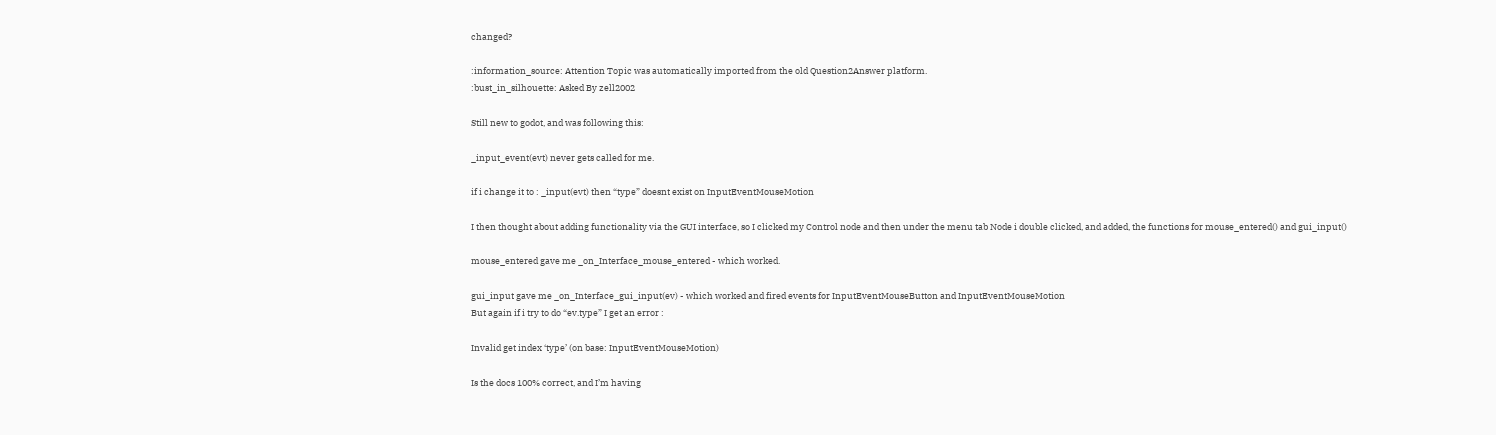changed?

:information_source: Attention Topic was automatically imported from the old Question2Answer platform.
:bust_in_silhouette: Asked By zell2002

Still new to godot, and was following this:

_input_event(evt) never gets called for me.

if i change it to : _input(evt) then “type” doesnt exist on InputEventMouseMotion

I then thought about adding functionality via the GUI interface, so I clicked my Control node and then under the menu tab Node i double clicked, and added, the functions for mouse_entered() and gui_input()

mouse_entered gave me _on_Interface_mouse_entered - which worked.

gui_input gave me _on_Interface_gui_input(ev) - which worked and fired events for InputEventMouseButton and InputEventMouseMotion
But again if i try to do “ev.type” I get an error :

Invalid get index ‘type’ (on base: InputEventMouseMotion)

Is the docs 100% correct, and I’m having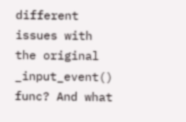different issues with the original _input_event() func? And what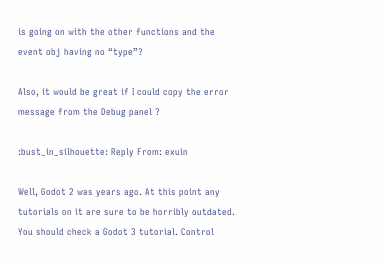is going on with the other functions and the event obj having no “type”?

Also, it would be great if I could copy the error message from the Debug panel ?

:bust_in_silhouette: Reply From: exuin

Well, Godot 2 was years ago. At this point any tutorials on it are sure to be horribly outdated. You should check a Godot 3 tutorial. Control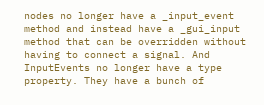nodes no longer have a _input_event method and instead have a _gui_input method that can be overridden without having to connect a signal. And InputEvents no longer have a type property. They have a bunch of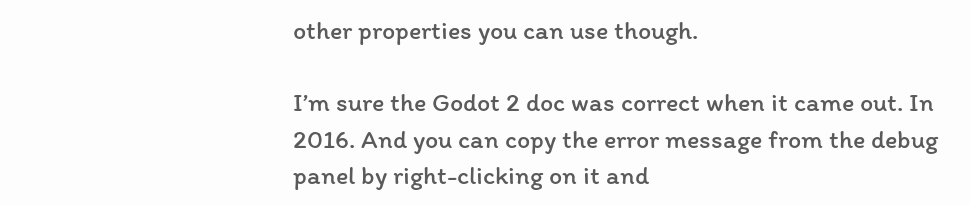other properties you can use though.

I’m sure the Godot 2 doc was correct when it came out. In 2016. And you can copy the error message from the debug panel by right-clicking on it and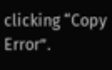clicking “Copy Error”.